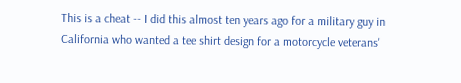This is a cheat -- I did this almost ten years ago for a military guy in California who wanted a tee shirt design for a motorcycle veterans'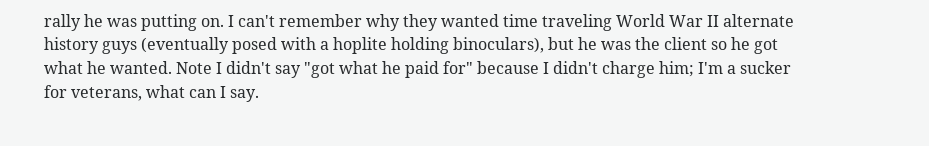rally he was putting on. I can't remember why they wanted time traveling World War II alternate history guys (eventually posed with a hoplite holding binoculars), but he was the client so he got what he wanted. Note I didn't say "got what he paid for" because I didn't charge him; I'm a sucker for veterans, what can I say.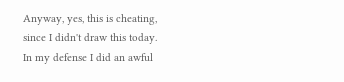Anyway, yes, this is cheating, since I didn't draw this today. In my defense I did an awful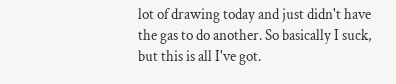lot of drawing today and just didn't have the gas to do another. So basically I suck, but this is all I've got.